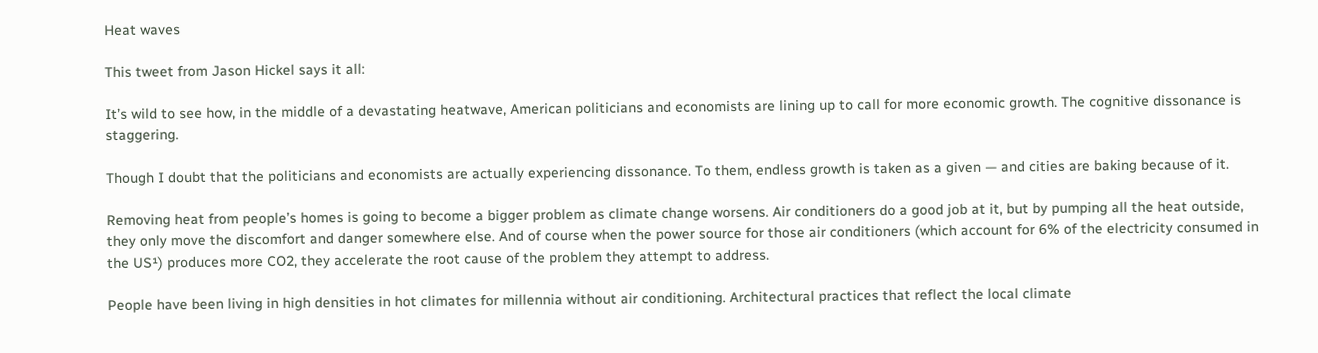Heat waves

This tweet from Jason Hickel says it all:

It’s wild to see how, in the middle of a devastating heatwave, American politicians and economists are lining up to call for more economic growth. The cognitive dissonance is staggering.

Though I doubt that the politicians and economists are actually experiencing dissonance. To them, endless growth is taken as a given — and cities are baking because of it.

Removing heat from people’s homes is going to become a bigger problem as climate change worsens. Air conditioners do a good job at it, but by pumping all the heat outside, they only move the discomfort and danger somewhere else. And of course when the power source for those air conditioners (which account for 6% of the electricity consumed in the US¹) produces more CO2, they accelerate the root cause of the problem they attempt to address.

People have been living in high densities in hot climates for millennia without air conditioning. Architectural practices that reflect the local climate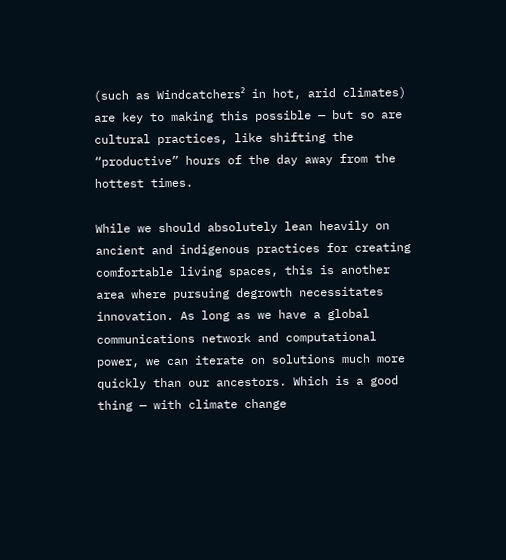(such as Windcatchers² in hot, arid climates) are key to making this possible — but so are cultural practices, like shifting the “productive” hours of the day away from the hottest times.

While we should absolutely lean heavily on ancient and indigenous practices for creating comfortable living spaces, this is another area where pursuing degrowth necessitates innovation. As long as we have a global communications network and computational power, we can iterate on solutions much more quickly than our ancestors. Which is a good thing — with climate change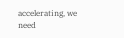accelerating, we need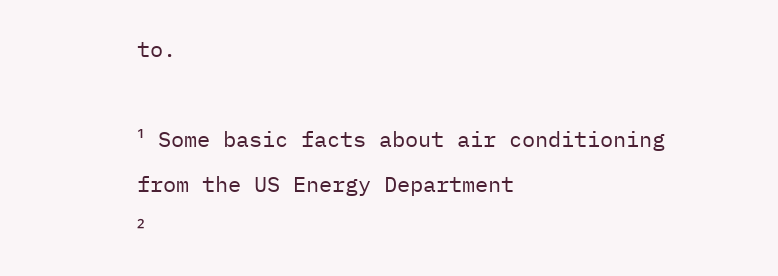to.

¹ Some basic facts about air conditioning from the US Energy Department
²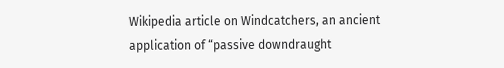Wikipedia article on Windcatchers, an ancient application of “passive downdraught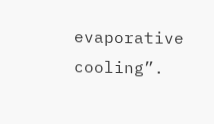evaporative cooling”.